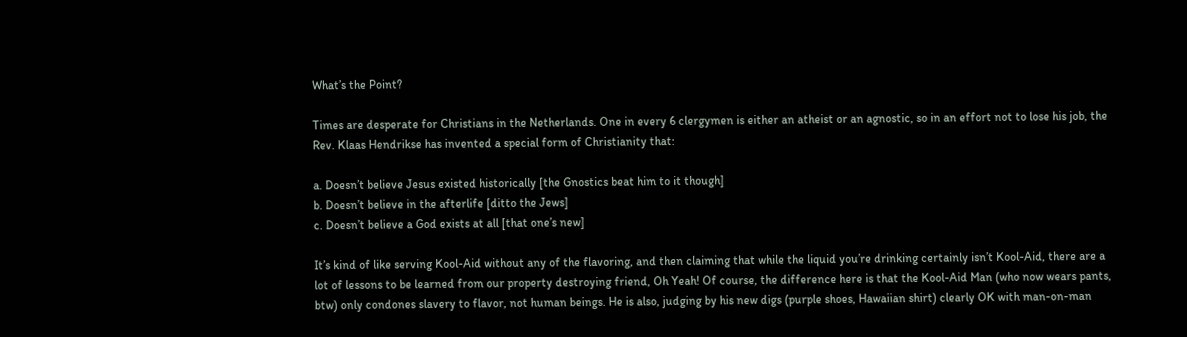What’s the Point?

Times are desperate for Christians in the Netherlands. One in every 6 clergymen is either an atheist or an agnostic, so in an effort not to lose his job, the Rev. Klaas Hendrikse has invented a special form of Christianity that:

a. Doesn’t believe Jesus existed historically [the Gnostics beat him to it though]
b. Doesn’t believe in the afterlife [ditto the Jews]
c. Doesn’t believe a God exists at all [that one’s new]

It’s kind of like serving Kool-Aid without any of the flavoring, and then claiming that while the liquid you’re drinking certainly isn’t Kool-Aid, there are a lot of lessons to be learned from our property destroying friend, Oh Yeah! Of course, the difference here is that the Kool-Aid Man (who now wears pants, btw) only condones slavery to flavor, not human beings. He is also, judging by his new digs (purple shoes, Hawaiian shirt) clearly OK with man-on-man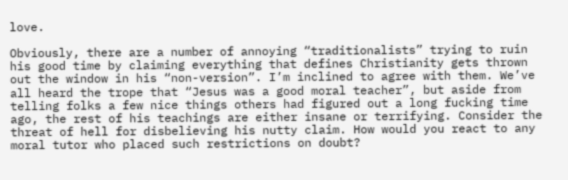love.

Obviously, there are a number of annoying “traditionalists” trying to ruin his good time by claiming everything that defines Christianity gets thrown out the window in his “non-version”. I’m inclined to agree with them. We’ve all heard the trope that “Jesus was a good moral teacher”, but aside from telling folks a few nice things others had figured out a long fucking time ago, the rest of his teachings are either insane or terrifying. Consider the threat of hell for disbelieving his nutty claim. How would you react to any moral tutor who placed such restrictions on doubt?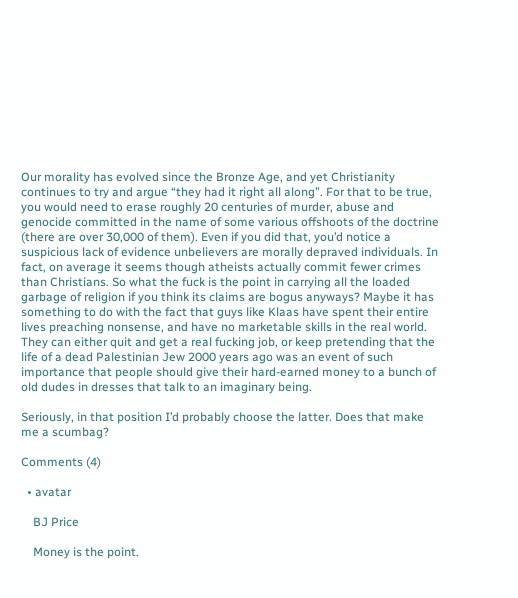Our morality has evolved since the Bronze Age, and yet Christianity continues to try and argue “they had it right all along”. For that to be true, you would need to erase roughly 20 centuries of murder, abuse and genocide committed in the name of some various offshoots of the doctrine (there are over 30,000 of them). Even if you did that, you’d notice a suspicious lack of evidence unbelievers are morally depraved individuals. In fact, on average it seems though atheists actually commit fewer crimes than Christians. So what the fuck is the point in carrying all the loaded garbage of religion if you think its claims are bogus anyways? Maybe it has something to do with the fact that guys like Klaas have spent their entire lives preaching nonsense, and have no marketable skills in the real world. They can either quit and get a real fucking job, or keep pretending that the life of a dead Palestinian Jew 2000 years ago was an event of such importance that people should give their hard-earned money to a bunch of old dudes in dresses that talk to an imaginary being.

Seriously, in that position I’d probably choose the latter. Does that make me a scumbag?

Comments (4)

  • avatar

    BJ Price

    Money is the point.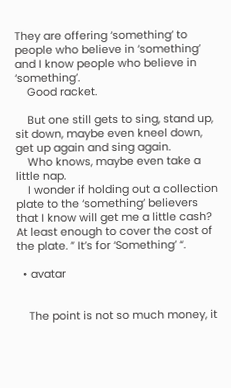They are offering ‘something’ to people who believe in ‘something’ and I know people who believe in ‘something’.
    Good racket.

    But one still gets to sing, stand up, sit down, maybe even kneel down, get up again and sing again.
    Who knows, maybe even take a little nap.
    I wonder if holding out a collection plate to the ‘something’ believers that I know will get me a little cash? At least enough to cover the cost of the plate. ” It’s for ‘Something’ “.

  • avatar


    The point is not so much money, it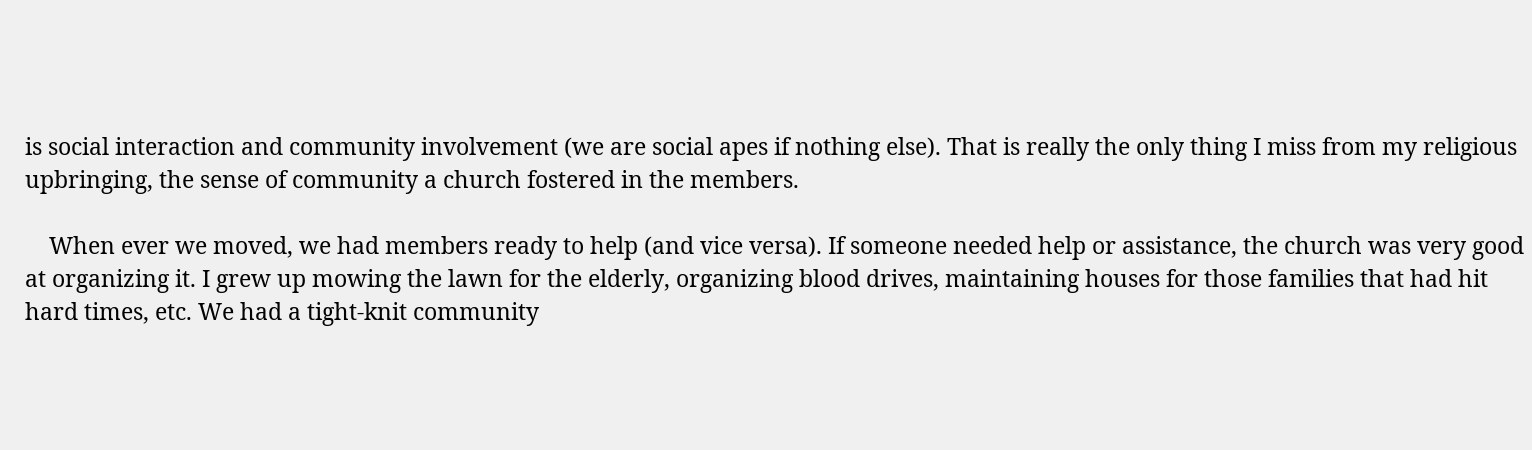is social interaction and community involvement (we are social apes if nothing else). That is really the only thing I miss from my religious upbringing, the sense of community a church fostered in the members.

    When ever we moved, we had members ready to help (and vice versa). If someone needed help or assistance, the church was very good at organizing it. I grew up mowing the lawn for the elderly, organizing blood drives, maintaining houses for those families that had hit hard times, etc. We had a tight-knit community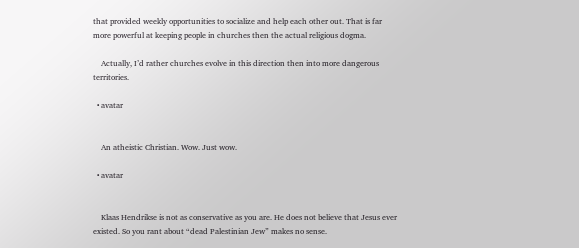that provided weekly opportunities to socialize and help each other out. That is far more powerful at keeping people in churches then the actual religious dogma.

    Actually, I’d rather churches evolve in this direction then into more dangerous territories.

  • avatar


    An atheistic Christian. Wow. Just wow.

  • avatar


    Klaas Hendrikse is not as conservative as you are. He does not believe that Jesus ever existed. So you rant about “dead Palestinian Jew” makes no sense.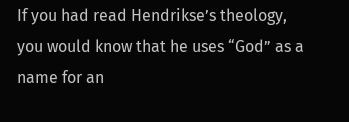If you had read Hendrikse’s theology, you would know that he uses “God” as a name for an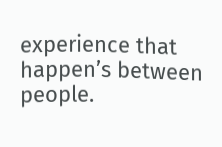experience that happen’s between people.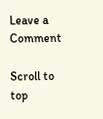Leave a Comment

Scroll to top